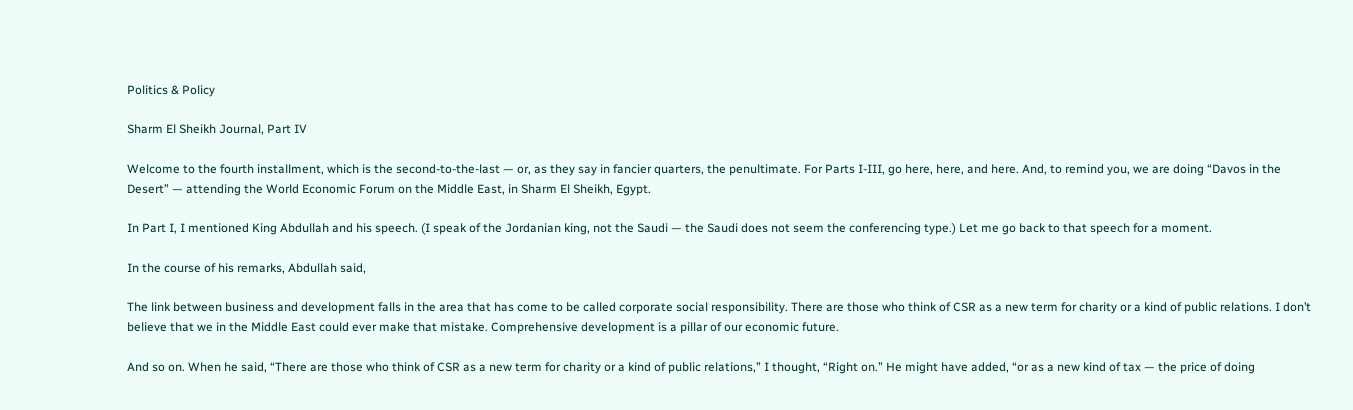Politics & Policy

Sharm El Sheikh Journal, Part IV

Welcome to the fourth installment, which is the second-to-the-last — or, as they say in fancier quarters, the penultimate. For Parts I-III, go here, here, and here. And, to remind you, we are doing “Davos in the Desert” — attending the World Economic Forum on the Middle East, in Sharm El Sheikh, Egypt.

In Part I, I mentioned King Abdullah and his speech. (I speak of the Jordanian king, not the Saudi — the Saudi does not seem the conferencing type.) Let me go back to that speech for a moment.

In the course of his remarks, Abdullah said,

The link between business and development falls in the area that has come to be called corporate social responsibility. There are those who think of CSR as a new term for charity or a kind of public relations. I don’t believe that we in the Middle East could ever make that mistake. Comprehensive development is a pillar of our economic future.

And so on. When he said, “There are those who think of CSR as a new term for charity or a kind of public relations,” I thought, “Right on.” He might have added, “or as a new kind of tax — the price of doing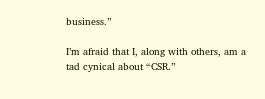business.”

I’m afraid that I, along with others, am a tad cynical about “CSR.”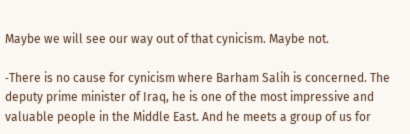Maybe we will see our way out of that cynicism. Maybe not.

‐There is no cause for cynicism where Barham Salih is concerned. The deputy prime minister of Iraq, he is one of the most impressive and valuable people in the Middle East. And he meets a group of us for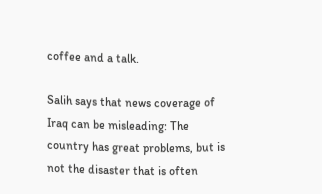coffee and a talk.

Salih says that news coverage of Iraq can be misleading: The country has great problems, but is not the disaster that is often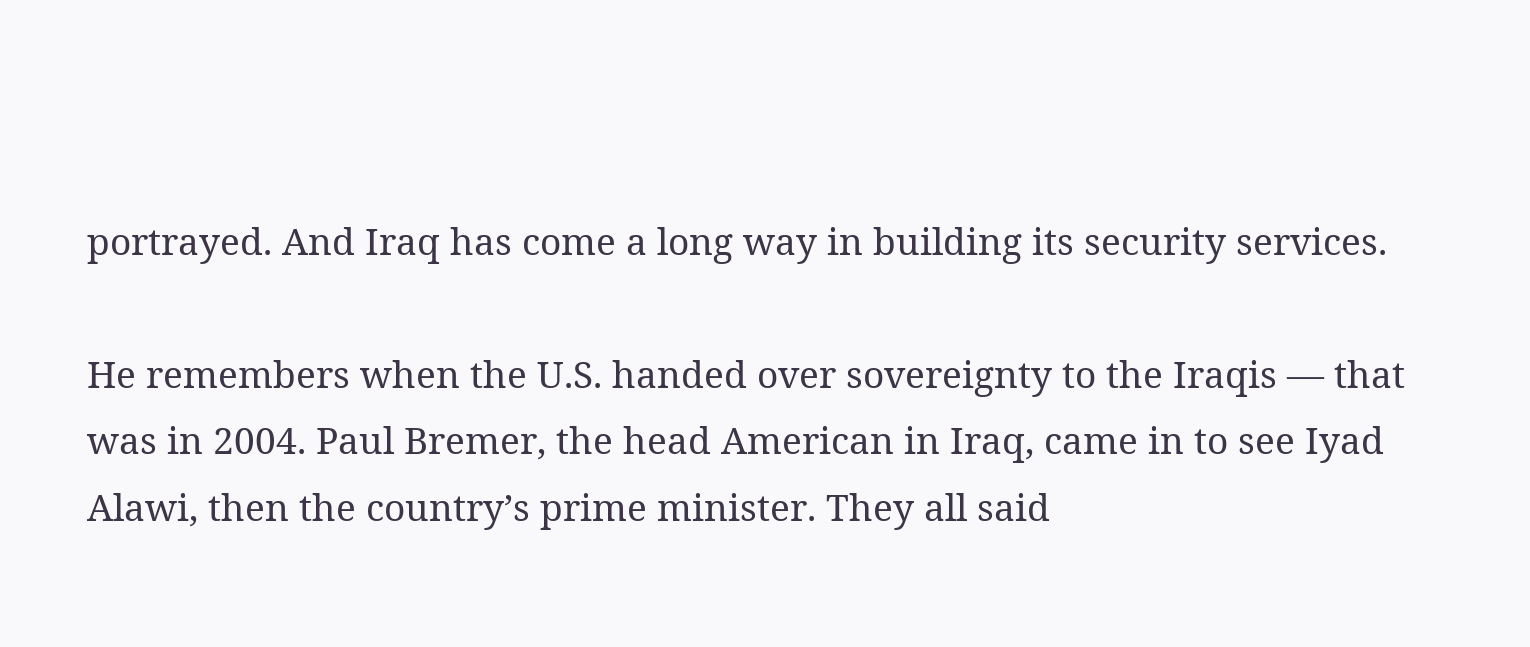portrayed. And Iraq has come a long way in building its security services.

He remembers when the U.S. handed over sovereignty to the Iraqis — that was in 2004. Paul Bremer, the head American in Iraq, came in to see Iyad Alawi, then the country’s prime minister. They all said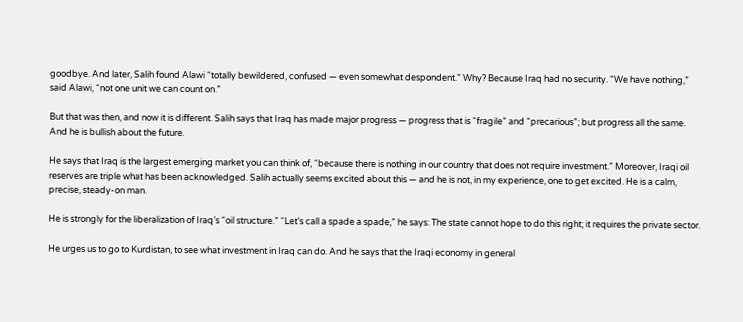goodbye. And later, Salih found Alawi “totally bewildered, confused — even somewhat despondent.” Why? Because Iraq had no security. “We have nothing,” said Alawi, “not one unit we can count on.”

But that was then, and now it is different. Salih says that Iraq has made major progress — progress that is “fragile” and “precarious”; but progress all the same. And he is bullish about the future.

He says that Iraq is the largest emerging market you can think of, “because there is nothing in our country that does not require investment.” Moreover, Iraqi oil reserves are triple what has been acknowledged. Salih actually seems excited about this — and he is not, in my experience, one to get excited. He is a calm, precise, steady-on man.

He is strongly for the liberalization of Iraq’s “oil structure.” “Let’s call a spade a spade,” he says: The state cannot hope to do this right; it requires the private sector.

He urges us to go to Kurdistan, to see what investment in Iraq can do. And he says that the Iraqi economy in general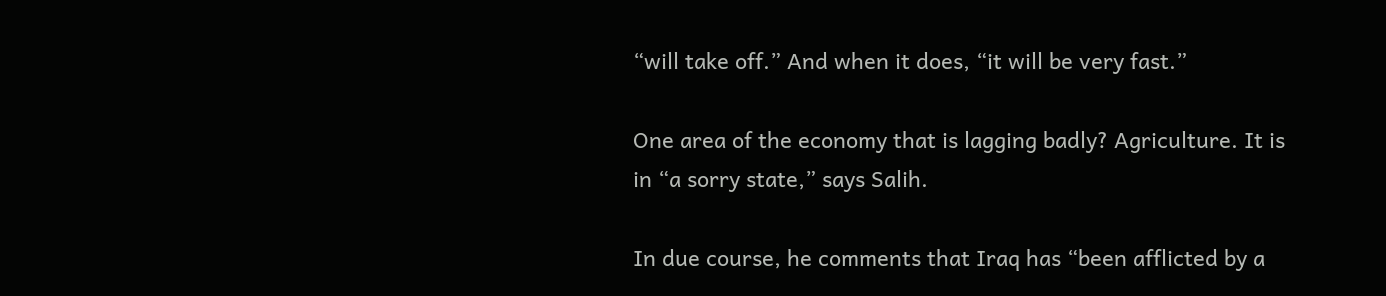“will take off.” And when it does, “it will be very fast.”

One area of the economy that is lagging badly? Agriculture. It is in “a sorry state,” says Salih.

In due course, he comments that Iraq has “been afflicted by a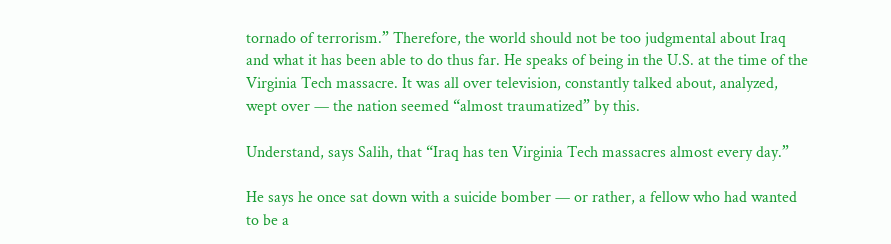tornado of terrorism.” Therefore, the world should not be too judgmental about Iraq and what it has been able to do thus far. He speaks of being in the U.S. at the time of the Virginia Tech massacre. It was all over television, constantly talked about, analyzed, wept over — the nation seemed “almost traumatized” by this.

Understand, says Salih, that “Iraq has ten Virginia Tech massacres almost every day.”

He says he once sat down with a suicide bomber — or rather, a fellow who had wanted to be a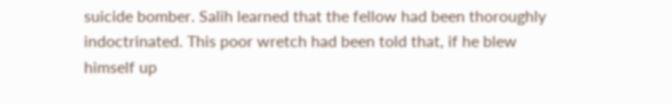suicide bomber. Salih learned that the fellow had been thoroughly indoctrinated. This poor wretch had been told that, if he blew himself up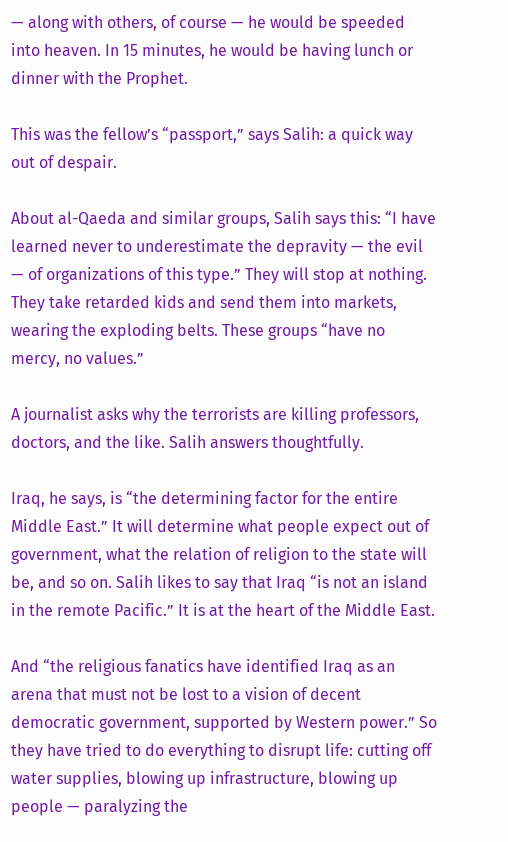— along with others, of course — he would be speeded into heaven. In 15 minutes, he would be having lunch or dinner with the Prophet.

This was the fellow’s “passport,” says Salih: a quick way out of despair.

About al-Qaeda and similar groups, Salih says this: “I have learned never to underestimate the depravity — the evil — of organizations of this type.” They will stop at nothing. They take retarded kids and send them into markets, wearing the exploding belts. These groups “have no mercy, no values.”

A journalist asks why the terrorists are killing professors, doctors, and the like. Salih answers thoughtfully.

Iraq, he says, is “the determining factor for the entire Middle East.” It will determine what people expect out of government, what the relation of religion to the state will be, and so on. Salih likes to say that Iraq “is not an island in the remote Pacific.” It is at the heart of the Middle East.

And “the religious fanatics have identified Iraq as an arena that must not be lost to a vision of decent democratic government, supported by Western power.” So they have tried to do everything to disrupt life: cutting off water supplies, blowing up infrastructure, blowing up people — paralyzing the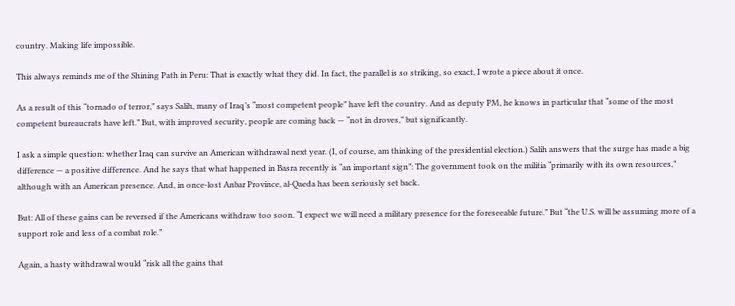country. Making life impossible.

This always reminds me of the Shining Path in Peru: That is exactly what they did. In fact, the parallel is so striking, so exact, I wrote a piece about it once.

As a result of this “tornado of terror,” says Salih, many of Iraq’s “most competent people” have left the country. And as deputy PM, he knows in particular that “some of the most competent bureaucrats have left.” But, with improved security, people are coming back — “not in droves,” but significantly.

I ask a simple question: whether Iraq can survive an American withdrawal next year. (I, of course, am thinking of the presidential election.) Salih answers that the surge has made a big difference — a positive difference. And he says that what happened in Basra recently is “an important sign”: The government took on the militia “primarily with its own resources,” although with an American presence. And, in once-lost Anbar Province, al-Qaeda has been seriously set back.

But: All of these gains can be reversed if the Americans withdraw too soon. “I expect we will need a military presence for the foreseeable future.” But “the U.S. will be assuming more of a support role and less of a combat role.”

Again, a hasty withdrawal would “risk all the gains that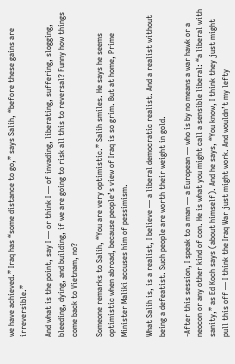we have achieved.” Iraq has “some distance to go,” says Salih, “before these gains are irreversible.”

And what is the point, say I — or think I — of invading, liberating, suffering, slogging, bleeding, dying, and building, if we are going to risk all this to reversal? Funny how things come back to Vietnam, no?

Someone remarks to Salih, “You are very optimistic.” Salih smiles. He says he seems optimistic when abroad, because people’s view of Iraq is so grim. But at home, Prime Minister Maliki accuses him of pessimism.

What Salih is, is a realist, I believe — a liberal democratic realist. And a realist without being a defeatist. Such people are worth their weight in gold.

‐After this session, I speak to a man — a European — who is by no means a war hawk or a neocon or any other kind of con. He is what you might call a sensible liberal: “a liberal with sanity,” as Ed Koch says (about himself). And he says, “You know, I think they just might pull this off — I think the Iraq War just might work. And wouldn’t my lefty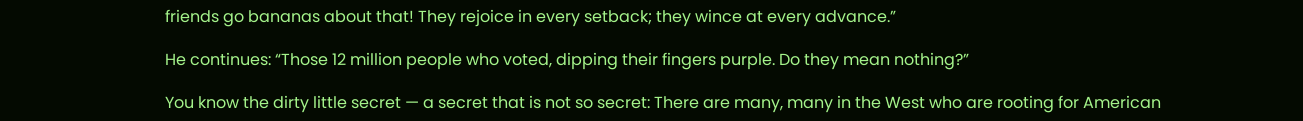friends go bananas about that! They rejoice in every setback; they wince at every advance.”

He continues: “Those 12 million people who voted, dipping their fingers purple. Do they mean nothing?”

You know the dirty little secret — a secret that is not so secret: There are many, many in the West who are rooting for American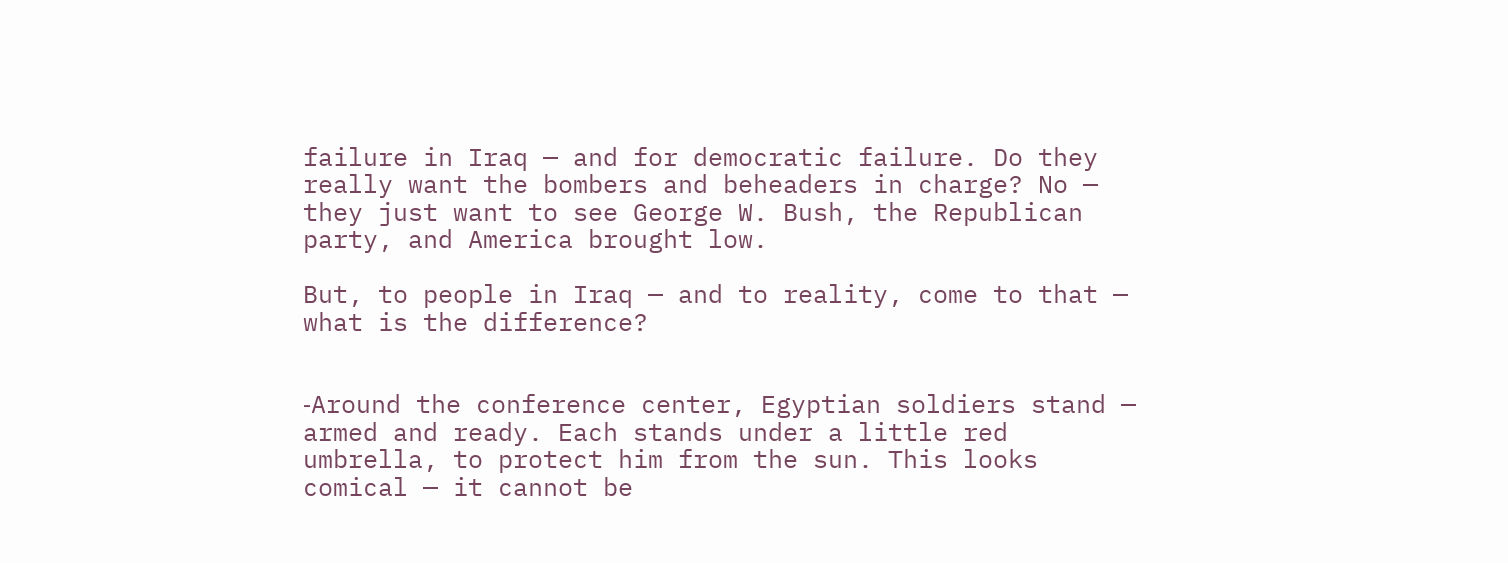failure in Iraq — and for democratic failure. Do they really want the bombers and beheaders in charge? No — they just want to see George W. Bush, the Republican party, and America brought low.

But, to people in Iraq — and to reality, come to that — what is the difference?


‐Around the conference center, Egyptian soldiers stand — armed and ready. Each stands under a little red umbrella, to protect him from the sun. This looks comical — it cannot be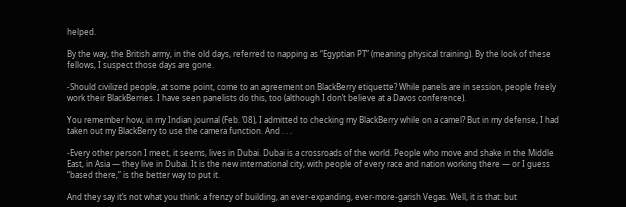helped.

By the way, the British army, in the old days, referred to napping as “Egyptian PT” (meaning physical training). By the look of these fellows, I suspect those days are gone.

‐Should civilized people, at some point, come to an agreement on BlackBerry etiquette? While panels are in session, people freely work their BlackBerries. I have seen panelists do this, too (although I don’t believe at a Davos conference).

You remember how, in my Indian journal (Feb. ’08), I admitted to checking my BlackBerry while on a camel? But in my defense, I had taken out my BlackBerry to use the camera function. And . . .

‐Every other person I meet, it seems, lives in Dubai. Dubai is a crossroads of the world. People who move and shake in the Middle East, in Asia — they live in Dubai. It is the new international city, with people of every race and nation working there — or I guess “based there,” is the better way to put it.

And they say it’s not what you think: a frenzy of building, an ever-expanding, ever-more-garish Vegas. Well, it is that: but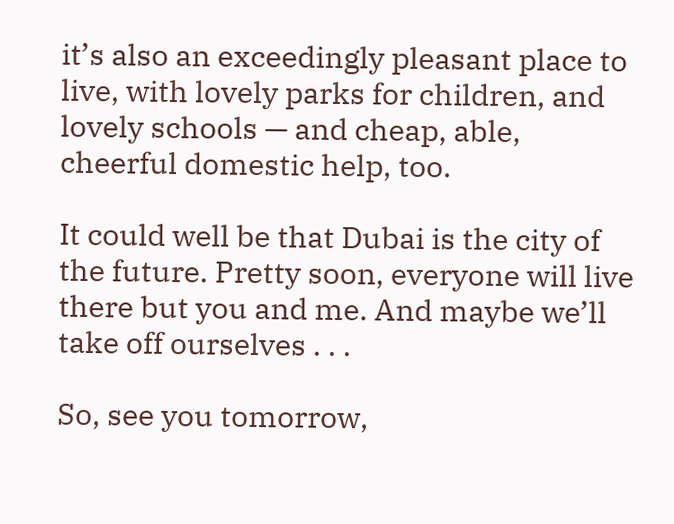it’s also an exceedingly pleasant place to live, with lovely parks for children, and lovely schools — and cheap, able, cheerful domestic help, too.

It could well be that Dubai is the city of the future. Pretty soon, everyone will live there but you and me. And maybe we’ll take off ourselves . . .

So, see you tomorrow,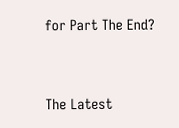for Part The End?


The Latest